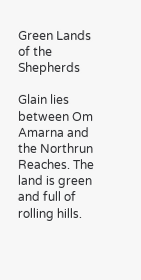Green Lands of the Shepherds

Glain lies between Om Amarna and the Northrun Reaches. The land is green and full of rolling hills.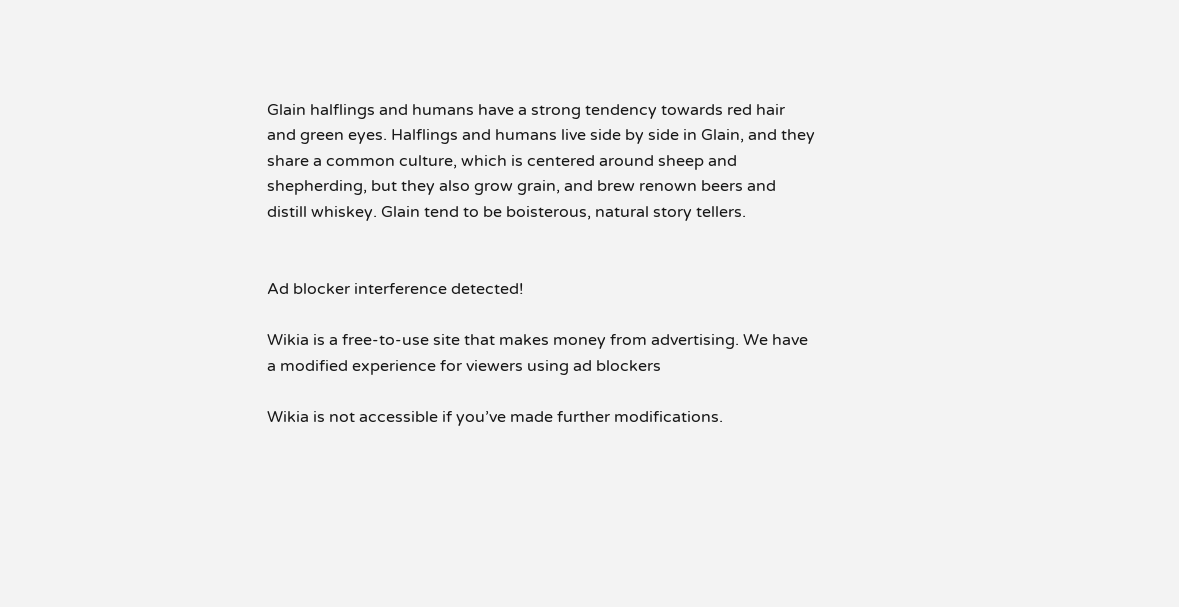Glain halflings and humans have a strong tendency towards red hair and green eyes. Halflings and humans live side by side in Glain, and they share a common culture, which is centered around sheep and shepherding, but they also grow grain, and brew renown beers and distill whiskey. Glain tend to be boisterous, natural story tellers.


Ad blocker interference detected!

Wikia is a free-to-use site that makes money from advertising. We have a modified experience for viewers using ad blockers

Wikia is not accessible if you’ve made further modifications.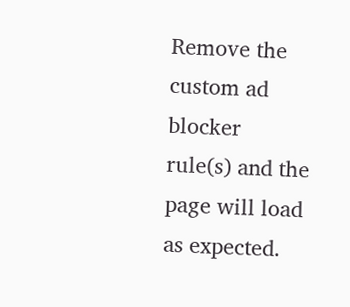Remove the custom ad blocker rule(s) and the page will load as expected.